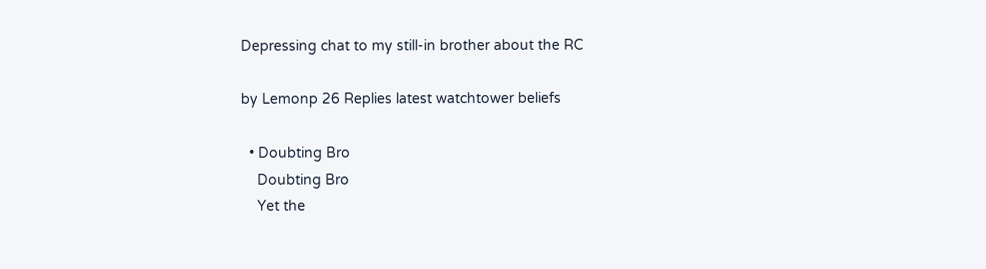Depressing chat to my still-in brother about the RC

by Lemonp 26 Replies latest watchtower beliefs

  • Doubting Bro
    Doubting Bro
    Yet the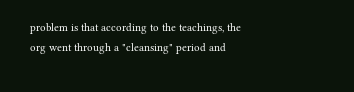problem is that according to the teachings, the org went through a "cleansing" period and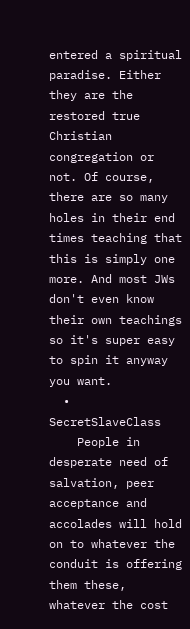entered a spiritual paradise. Either they are the restored true Christian congregation or not. Of course, there are so many holes in their end times teaching that this is simply one more. And most JWs don't even know their own teachings so it's super easy to spin it anyway you want.
  • SecretSlaveClass
    People in desperate need of salvation, peer acceptance and accolades will hold on to whatever the conduit is offering them these, whatever the cost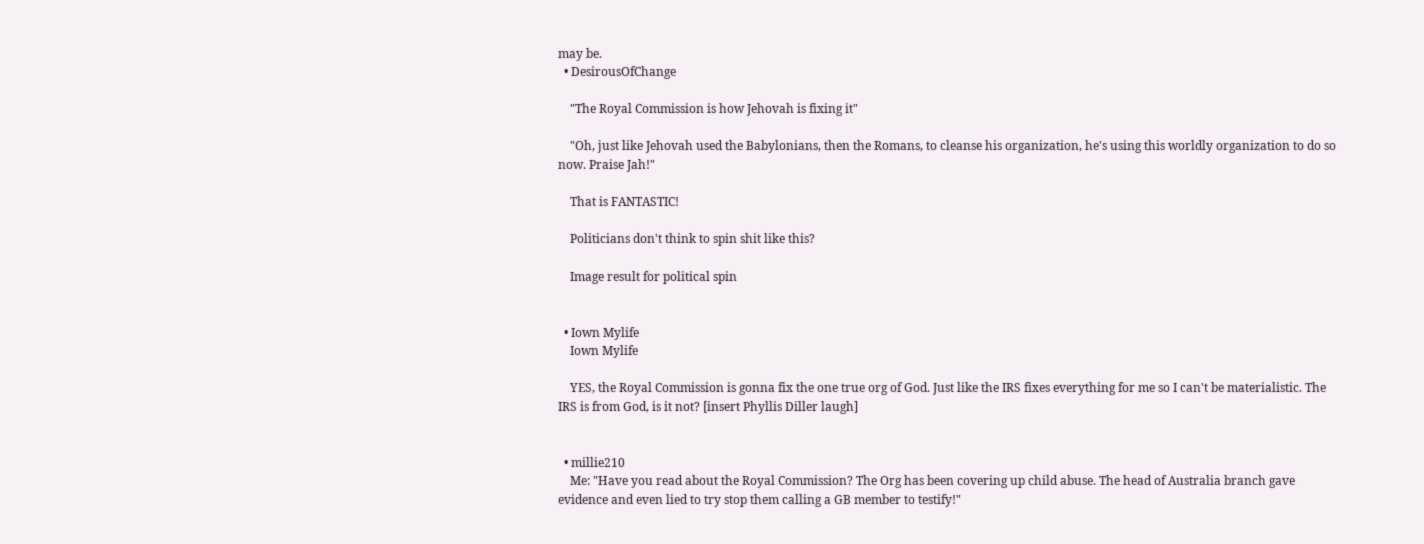may be.
  • DesirousOfChange

    "The Royal Commission is how Jehovah is fixing it"

    "Oh, just like Jehovah used the Babylonians, then the Romans, to cleanse his organization, he's using this worldly organization to do so now. Praise Jah!"

    That is FANTASTIC!

    Politicians don't think to spin shit like this?

    Image result for political spin


  • Iown Mylife
    Iown Mylife

    YES, the Royal Commission is gonna fix the one true org of God. Just like the IRS fixes everything for me so I can't be materialistic. The IRS is from God, is it not? [insert Phyllis Diller laugh]


  • millie210
    Me: "Have you read about the Royal Commission? The Org has been covering up child abuse. The head of Australia branch gave evidence and even lied to try stop them calling a GB member to testify!"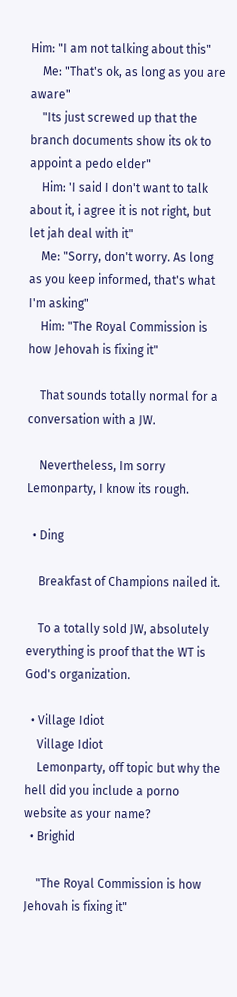Him: "I am not talking about this"
    Me: "That's ok, as long as you are aware"
    "Its just screwed up that the branch documents show its ok to appoint a pedo elder"
    Him: 'I said I don't want to talk about it, i agree it is not right, but let jah deal with it"
    Me: "Sorry, don't worry. As long as you keep informed, that's what I'm asking"
    Him: "The Royal Commission is how Jehovah is fixing it"

    That sounds totally normal for a conversation with a JW.

    Nevertheless, Im sorry Lemonparty, I know its rough.

  • Ding

    Breakfast of Champions nailed it.

    To a totally sold JW, absolutely everything is proof that the WT is God's organization.

  • Village Idiot
    Village Idiot
    Lemonparty, off topic but why the hell did you include a porno website as your name?
  • Brighid

    "The Royal Commission is how Jehovah is fixing it"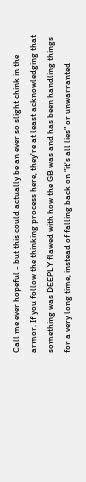Call me ever hopeful - but this could actually be an ever so slight chink in the armor. If you follow the thinking process here, they're at least acknowledging that something was DEEPLY flawed with how the GB was and has been handling things for a very long time, instead of falling back on "it's all lies" or unwarranted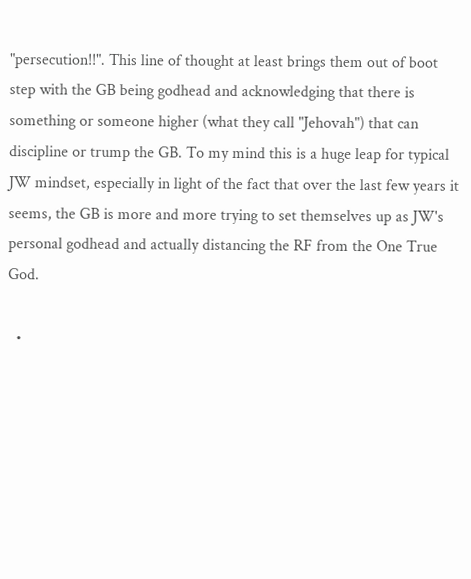"persecution!!". This line of thought at least brings them out of boot step with the GB being godhead and acknowledging that there is something or someone higher (what they call "Jehovah") that can discipline or trump the GB. To my mind this is a huge leap for typical JW mindset, especially in light of the fact that over the last few years it seems, the GB is more and more trying to set themselves up as JW's personal godhead and actually distancing the RF from the One True God.

  •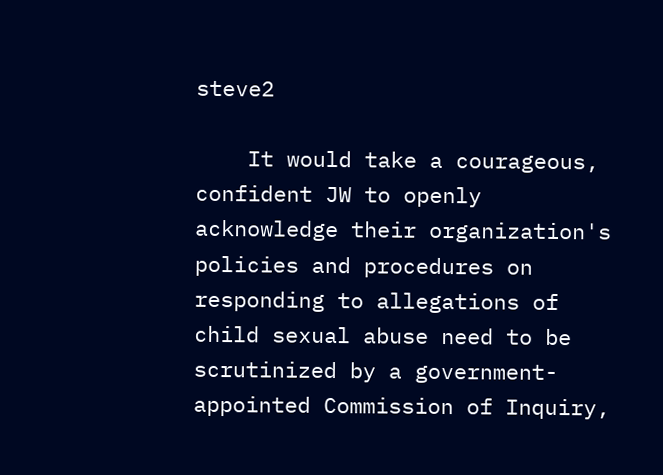steve2

    It would take a courageous, confident JW to openly acknowledge their organization's policies and procedures on responding to allegations of child sexual abuse need to be scrutinized by a government-appointed Commission of Inquiry,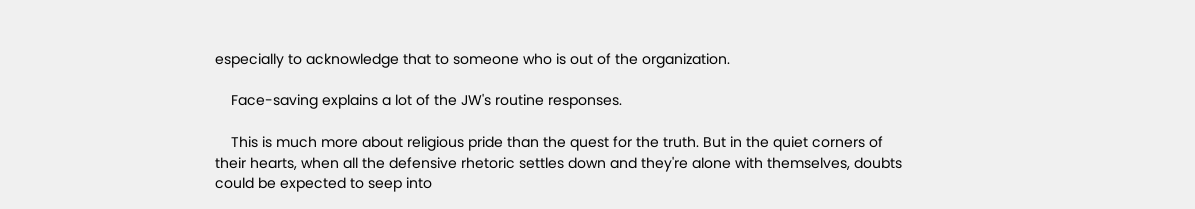especially to acknowledge that to someone who is out of the organization.

    Face-saving explains a lot of the JW's routine responses.

    This is much more about religious pride than the quest for the truth. But in the quiet corners of their hearts, when all the defensive rhetoric settles down and they're alone with themselves, doubts could be expected to seep into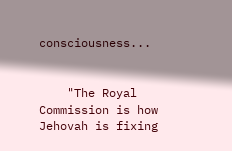consciousness...


    "The Royal Commission is how Jehovah is fixing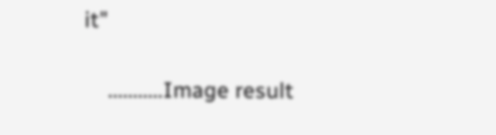it"

    ...........Image result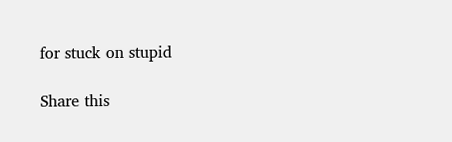for stuck on stupid

Share this